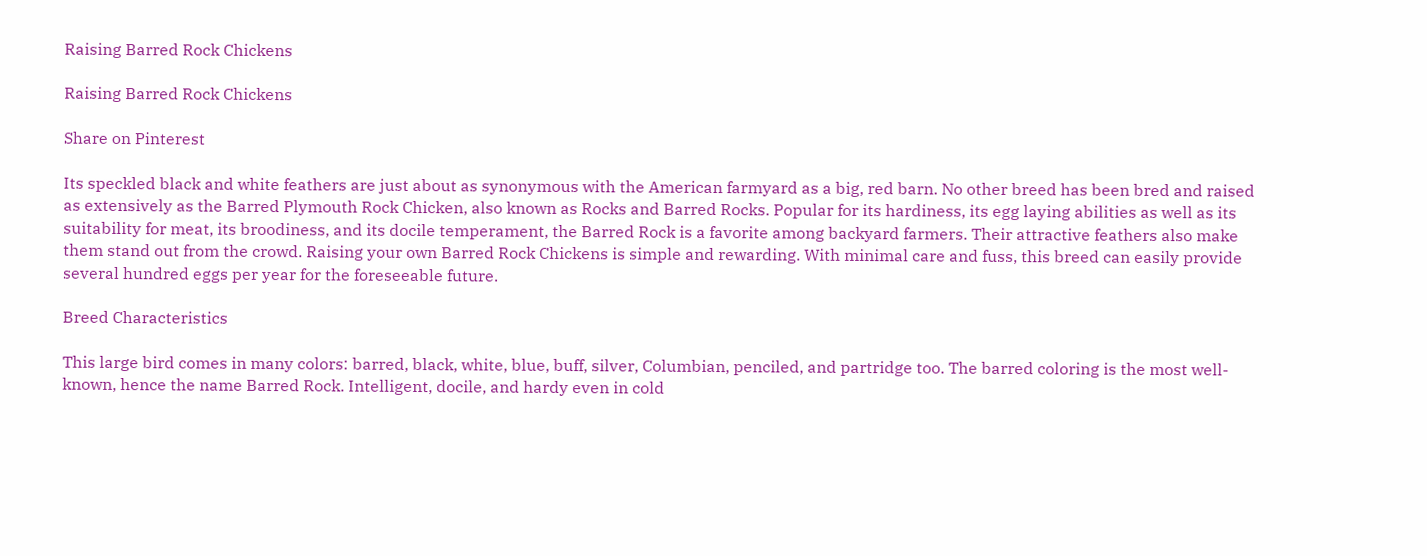Raising Barred Rock Chickens

Raising Barred Rock Chickens

Share on Pinterest

Its speckled black and white feathers are just about as synonymous with the American farmyard as a big, red barn. No other breed has been bred and raised as extensively as the Barred Plymouth Rock Chicken, also known as Rocks and Barred Rocks. Popular for its hardiness, its egg laying abilities as well as its suitability for meat, its broodiness, and its docile temperament, the Barred Rock is a favorite among backyard farmers. Their attractive feathers also make them stand out from the crowd. Raising your own Barred Rock Chickens is simple and rewarding. With minimal care and fuss, this breed can easily provide several hundred eggs per year for the foreseeable future.

Breed Characteristics

This large bird comes in many colors: barred, black, white, blue, buff, silver, Columbian, penciled, and partridge too. The barred coloring is the most well-known, hence the name Barred Rock. Intelligent, docile, and hardy even in cold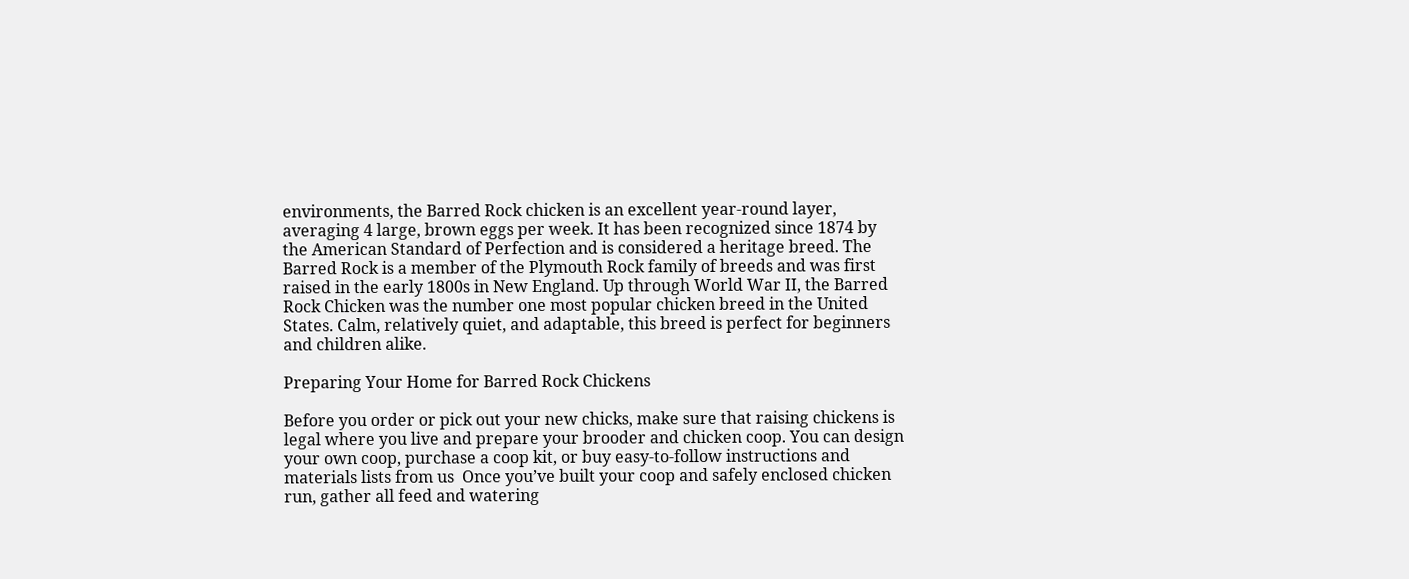environments, the Barred Rock chicken is an excellent year-round layer, averaging 4 large, brown eggs per week. It has been recognized since 1874 by the American Standard of Perfection and is considered a heritage breed. The Barred Rock is a member of the Plymouth Rock family of breeds and was first raised in the early 1800s in New England. Up through World War II, the Barred Rock Chicken was the number one most popular chicken breed in the United States. Calm, relatively quiet, and adaptable, this breed is perfect for beginners and children alike.

Preparing Your Home for Barred Rock Chickens

Before you order or pick out your new chicks, make sure that raising chickens is legal where you live and prepare your brooder and chicken coop. You can design your own coop, purchase a coop kit, or buy easy-to-follow instructions and materials lists from us  Once you’ve built your coop and safely enclosed chicken run, gather all feed and watering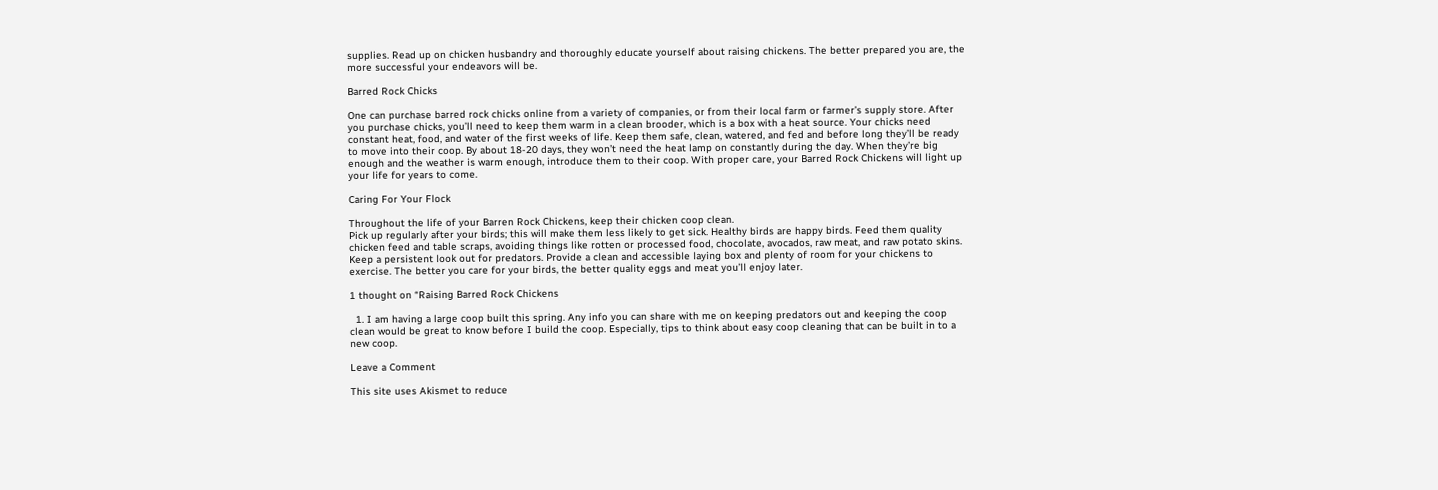supplies. Read up on chicken husbandry and thoroughly educate yourself about raising chickens. The better prepared you are, the more successful your endeavors will be.

Barred Rock Chicks

One can purchase barred rock chicks online from a variety of companies, or from their local farm or farmer’s supply store. After you purchase chicks, you’ll need to keep them warm in a clean brooder, which is a box with a heat source. Your chicks need constant heat, food, and water of the first weeks of life. Keep them safe, clean, watered, and fed and before long they’ll be ready to move into their coop. By about 18-20 days, they won’t need the heat lamp on constantly during the day. When they’re big enough and the weather is warm enough, introduce them to their coop. With proper care, your Barred Rock Chickens will light up your life for years to come.

Caring For Your Flock

Throughout the life of your Barren Rock Chickens, keep their chicken coop clean.
Pick up regularly after your birds; this will make them less likely to get sick. Healthy birds are happy birds. Feed them quality chicken feed and table scraps, avoiding things like rotten or processed food, chocolate, avocados, raw meat, and raw potato skins. Keep a persistent look out for predators. Provide a clean and accessible laying box and plenty of room for your chickens to exercise. The better you care for your birds, the better quality eggs and meat you’ll enjoy later.

1 thought on “Raising Barred Rock Chickens

  1. I am having a large coop built this spring. Any info you can share with me on keeping predators out and keeping the coop clean would be great to know before I build the coop. Especially, tips to think about easy coop cleaning that can be built in to a new coop.

Leave a Comment

This site uses Akismet to reduce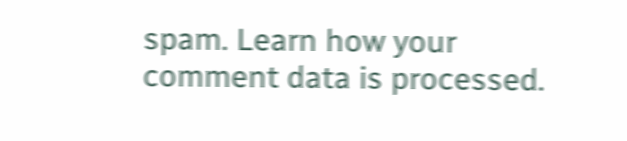spam. Learn how your comment data is processed.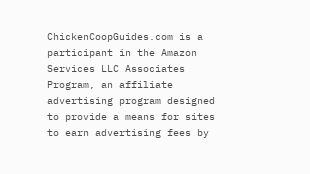ChickenCoopGuides.com is a participant in the Amazon Services LLC Associates Program, an affiliate advertising program designed to provide a means for sites to earn advertising fees by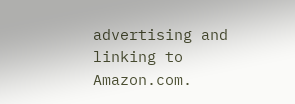advertising and linking to Amazon.com.